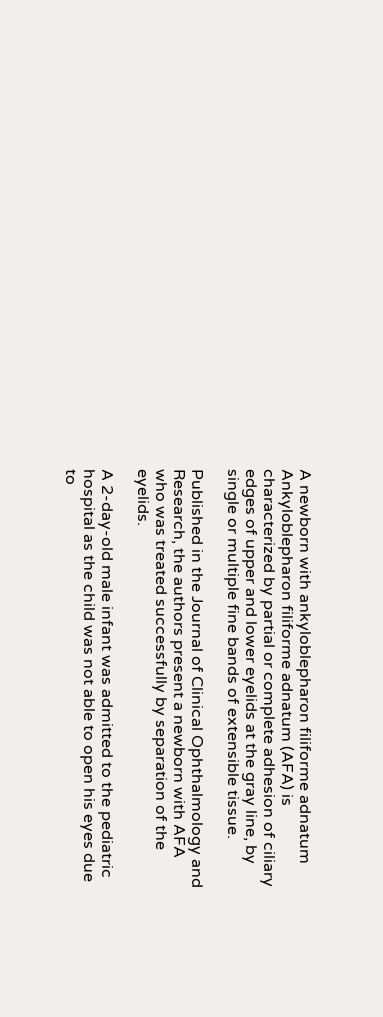A newborn with ankyloblepharon filiforme adnatum
Ankyloblepharon filiforme adnatum (AFA) is characterized by partial or complete adhesion of ciliary edges of upper and lower eyelids at the gray line, by single or multiple fine bands of extensible tissue.

Published in the Journal of Clinical Ophthalmology and Research, the authors present a newborn with AFA who was treated successfully by separation of the eyelids.

A 2-day-old male infant was admitted to the pediatric hospital as the child was not able to open his eyes due to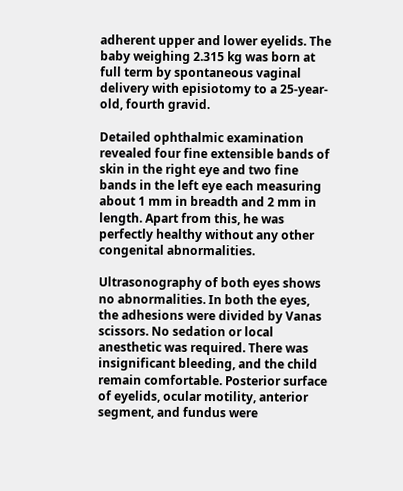adherent upper and lower eyelids. The baby weighing 2.315 kg was born at full term by spontaneous vaginal delivery with episiotomy to a 25-year-old, fourth gravid.

Detailed ophthalmic examination revealed four fine extensible bands of skin in the right eye and two fine bands in the left eye each measuring about 1 mm in breadth and 2 mm in length. Apart from this, he was perfectly healthy without any other congenital abnormalities.

Ultrasonography of both eyes shows no abnormalities. In both the eyes, the adhesions were divided by Vanas scissors. No sedation or local anesthetic was required. There was insignificant bleeding, and the child remain comfortable. Posterior surface of eyelids, ocular motility, anterior segment, and fundus were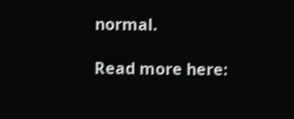normal.

Read more here: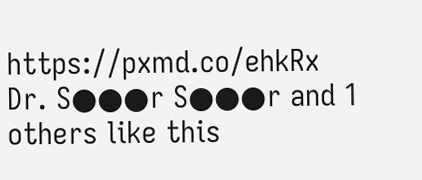https://pxmd.co/ehkRx
Dr. S●●●r S●●●r and 1 others like this